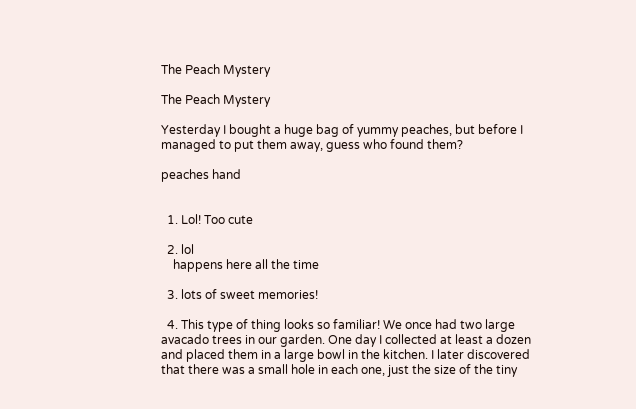The Peach Mystery

The Peach Mystery

Yesterday I bought a huge bag of yummy peaches, but before I managed to put them away, guess who found them?

peaches hand


  1. Lol! Too cute

  2. lol
    happens here all the time

  3. lots of sweet memories!

  4. This type of thing looks so familiar! We once had two large avacado trees in our garden. One day I collected at least a dozen and placed them in a large bowl in the kitchen. I later discovered that there was a small hole in each one, just the size of the tiny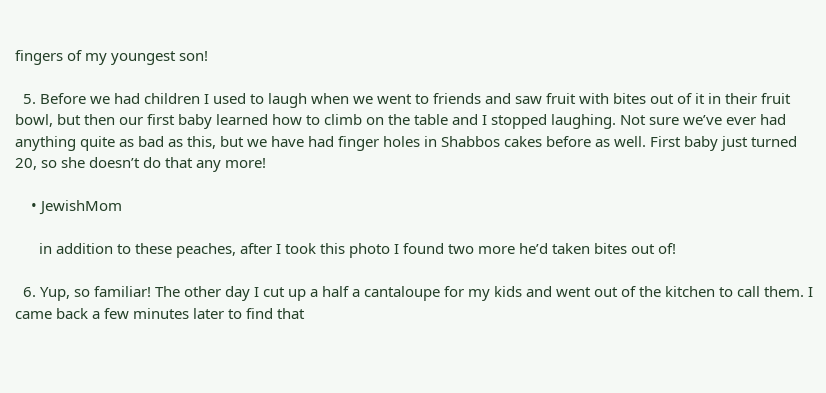fingers of my youngest son!

  5. Before we had children I used to laugh when we went to friends and saw fruit with bites out of it in their fruit bowl, but then our first baby learned how to climb on the table and I stopped laughing. Not sure we’ve ever had anything quite as bad as this, but we have had finger holes in Shabbos cakes before as well. First baby just turned 20, so she doesn’t do that any more!

    • JewishMom

      in addition to these peaches, after I took this photo I found two more he’d taken bites out of!

  6. Yup, so familiar! The other day I cut up a half a cantaloupe for my kids and went out of the kitchen to call them. I came back a few minutes later to find that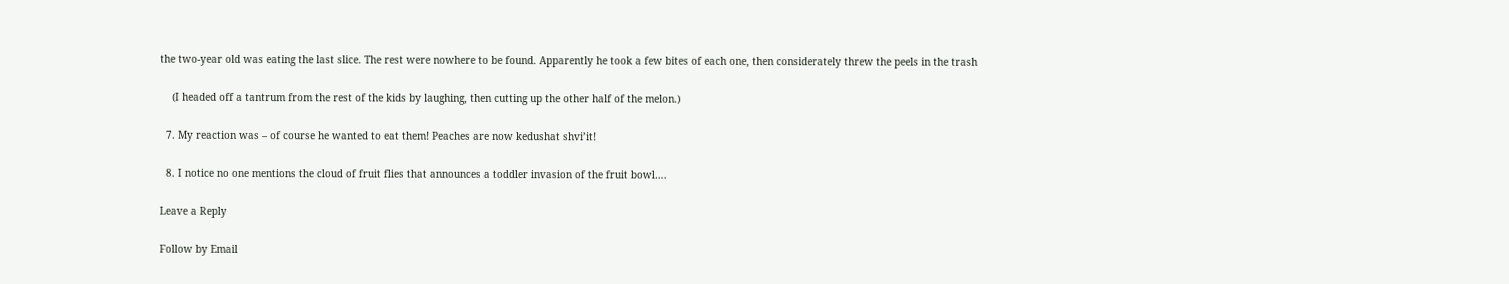the two-year old was eating the last slice. The rest were nowhere to be found. Apparently he took a few bites of each one, then considerately threw the peels in the trash

    (I headed off a tantrum from the rest of the kids by laughing, then cutting up the other half of the melon.)

  7. My reaction was – of course he wanted to eat them! Peaches are now kedushat shvi’it!

  8. I notice no one mentions the cloud of fruit flies that announces a toddler invasion of the fruit bowl….

Leave a Reply

Follow by Email